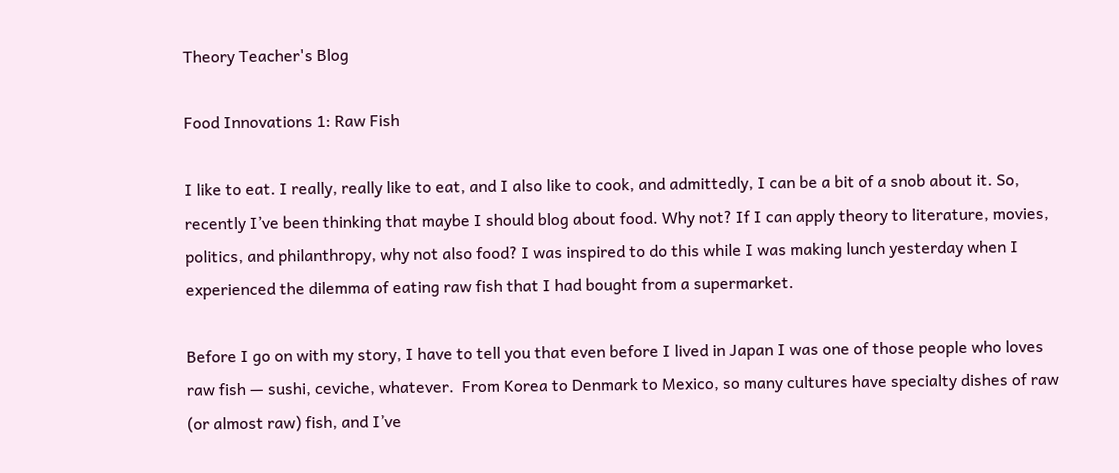Theory Teacher's Blog

Food Innovations 1: Raw Fish

I like to eat. I really, really like to eat, and I also like to cook, and admittedly, I can be a bit of a snob about it. So, recently I’ve been thinking that maybe I should blog about food. Why not? If I can apply theory to literature, movies, politics, and philanthropy, why not also food? I was inspired to do this while I was making lunch yesterday when I experienced the dilemma of eating raw fish that I had bought from a supermarket.

Before I go on with my story, I have to tell you that even before I lived in Japan I was one of those people who loves raw fish — sushi, ceviche, whatever.  From Korea to Denmark to Mexico, so many cultures have specialty dishes of raw (or almost raw) fish, and I’ve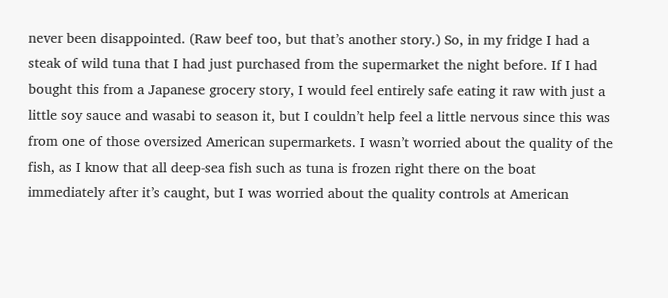never been disappointed. (Raw beef too, but that’s another story.) So, in my fridge I had a steak of wild tuna that I had just purchased from the supermarket the night before. If I had bought this from a Japanese grocery story, I would feel entirely safe eating it raw with just a little soy sauce and wasabi to season it, but I couldn’t help feel a little nervous since this was from one of those oversized American supermarkets. I wasn’t worried about the quality of the fish, as I know that all deep-sea fish such as tuna is frozen right there on the boat immediately after it’s caught, but I was worried about the quality controls at American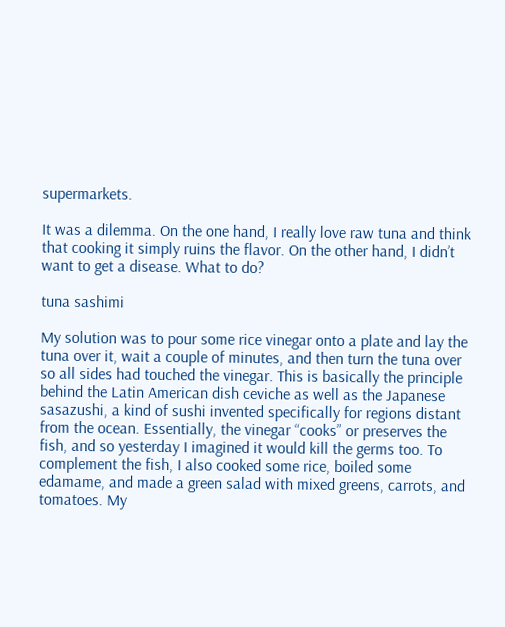supermarkets.

It was a dilemma. On the one hand, I really love raw tuna and think that cooking it simply ruins the flavor. On the other hand, I didn’t want to get a disease. What to do?

tuna sashimi

My solution was to pour some rice vinegar onto a plate and lay the tuna over it, wait a couple of minutes, and then turn the tuna over so all sides had touched the vinegar. This is basically the principle behind the Latin American dish ceviche as well as the Japanese sasazushi, a kind of sushi invented specifically for regions distant from the ocean. Essentially, the vinegar “cooks” or preserves the fish, and so yesterday I imagined it would kill the germs too. To complement the fish, I also cooked some rice, boiled some edamame, and made a green salad with mixed greens, carrots, and tomatoes. My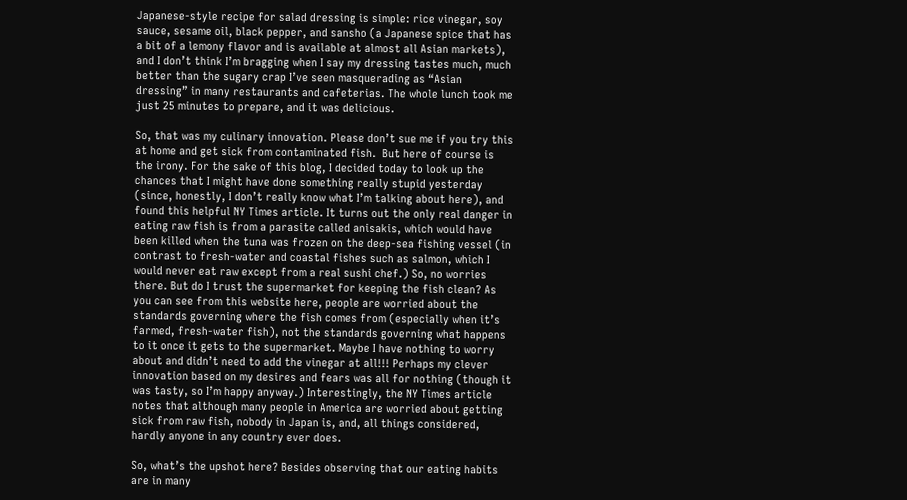Japanese-style recipe for salad dressing is simple: rice vinegar, soy sauce, sesame oil, black pepper, and sansho (a Japanese spice that has a bit of a lemony flavor and is available at almost all Asian markets), and I don’t think I’m bragging when I say my dressing tastes much, much better than the sugary crap I’ve seen masquerading as “Asian dressing” in many restaurants and cafeterias. The whole lunch took me just 25 minutes to prepare, and it was delicious.

So, that was my culinary innovation. Please don’t sue me if you try this at home and get sick from contaminated fish.  But here of course is the irony. For the sake of this blog, I decided today to look up the chances that I might have done something really stupid yesterday (since, honestly, I don’t really know what I’m talking about here), and found this helpful NY Times article. It turns out the only real danger in eating raw fish is from a parasite called anisakis, which would have been killed when the tuna was frozen on the deep-sea fishing vessel (in contrast to fresh-water and coastal fishes such as salmon, which I would never eat raw except from a real sushi chef.) So, no worries there. But do I trust the supermarket for keeping the fish clean? As you can see from this website here, people are worried about the standards governing where the fish comes from (especially when it’s farmed, fresh-water fish), not the standards governing what happens to it once it gets to the supermarket. Maybe I have nothing to worry about and didn’t need to add the vinegar at all!!! Perhaps my clever innovation based on my desires and fears was all for nothing (though it was tasty, so I’m happy anyway.) Interestingly, the NY Times article notes that although many people in America are worried about getting sick from raw fish, nobody in Japan is, and, all things considered, hardly anyone in any country ever does.

So, what’s the upshot here? Besides observing that our eating habits are in many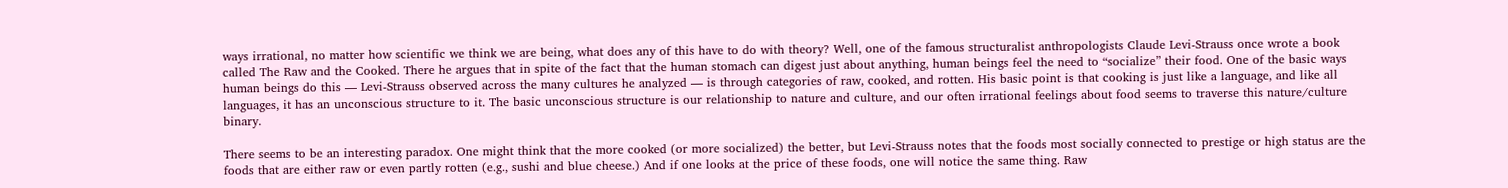ways irrational, no matter how scientific we think we are being, what does any of this have to do with theory? Well, one of the famous structuralist anthropologists Claude Levi-Strauss once wrote a book called The Raw and the Cooked. There he argues that in spite of the fact that the human stomach can digest just about anything, human beings feel the need to “socialize” their food. One of the basic ways human beings do this — Levi-Strauss observed across the many cultures he analyzed — is through categories of raw, cooked, and rotten. His basic point is that cooking is just like a language, and like all languages, it has an unconscious structure to it. The basic unconscious structure is our relationship to nature and culture, and our often irrational feelings about food seems to traverse this nature/culture binary.

There seems to be an interesting paradox. One might think that the more cooked (or more socialized) the better, but Levi-Strauss notes that the foods most socially connected to prestige or high status are the foods that are either raw or even partly rotten (e.g., sushi and blue cheese.) And if one looks at the price of these foods, one will notice the same thing. Raw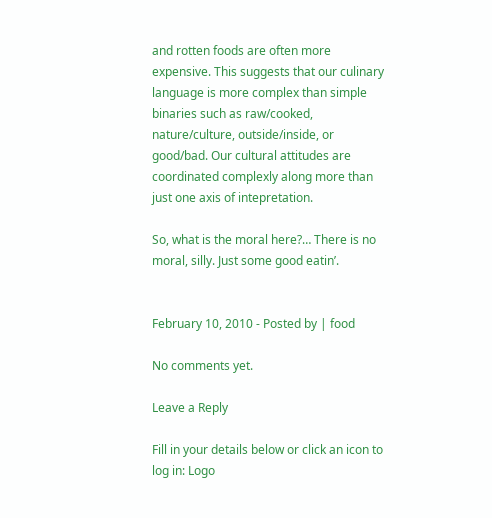and rotten foods are often more expensive. This suggests that our culinary language is more complex than simple binaries such as raw/cooked, nature/culture, outside/inside, or good/bad. Our cultural attitudes are coordinated complexly along more than just one axis of intepretation.

So, what is the moral here?… There is no moral, silly. Just some good eatin’.


February 10, 2010 - Posted by | food

No comments yet.

Leave a Reply

Fill in your details below or click an icon to log in: Logo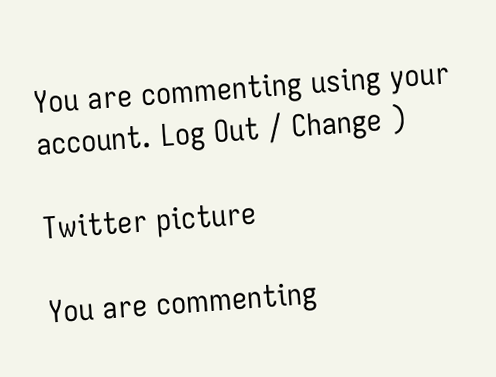You are commenting using your account. Log Out / Change )

Twitter picture

You are commenting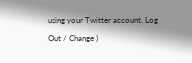using your Twitter account. Log Out / Change )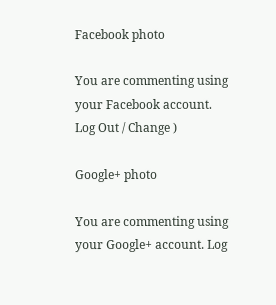Facebook photo

You are commenting using your Facebook account. Log Out / Change )

Google+ photo

You are commenting using your Google+ account. Log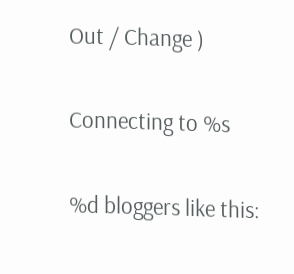Out / Change )

Connecting to %s

%d bloggers like this: